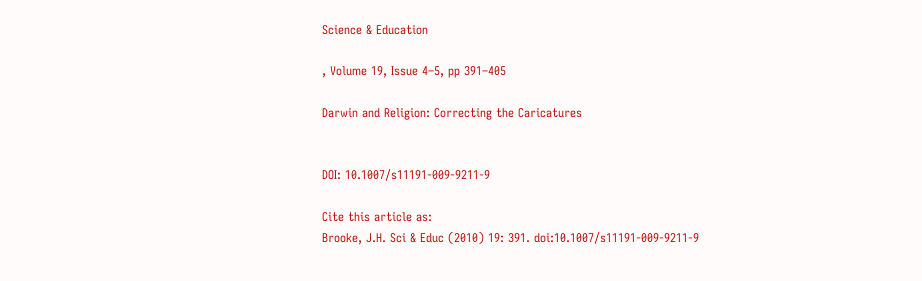Science & Education

, Volume 19, Issue 4–5, pp 391–405

Darwin and Religion: Correcting the Caricatures


DOI: 10.1007/s11191-009-9211-9

Cite this article as:
Brooke, J.H. Sci & Educ (2010) 19: 391. doi:10.1007/s11191-009-9211-9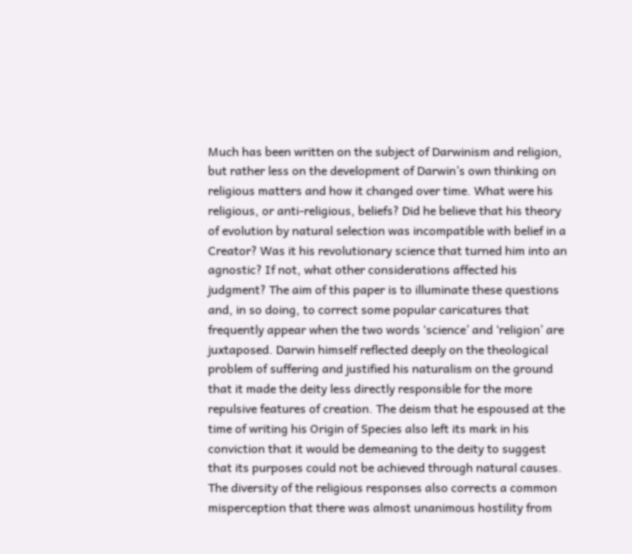Much has been written on the subject of Darwinism and religion, but rather less on the development of Darwin’s own thinking on religious matters and how it changed over time. What were his religious, or anti-religious, beliefs? Did he believe that his theory of evolution by natural selection was incompatible with belief in a Creator? Was it his revolutionary science that turned him into an agnostic? If not, what other considerations affected his judgment? The aim of this paper is to illuminate these questions and, in so doing, to correct some popular caricatures that frequently appear when the two words ‘science’ and ‘religion’ are juxtaposed. Darwin himself reflected deeply on the theological problem of suffering and justified his naturalism on the ground that it made the deity less directly responsible for the more repulsive features of creation. The deism that he espoused at the time of writing his Origin of Species also left its mark in his conviction that it would be demeaning to the deity to suggest that its purposes could not be achieved through natural causes. The diversity of the religious responses also corrects a common misperception that there was almost unanimous hostility from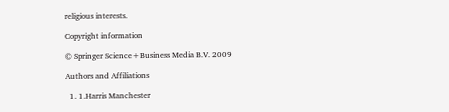religious interests.

Copyright information

© Springer Science+Business Media B.V. 2009

Authors and Affiliations

  1. 1.Harris Manchester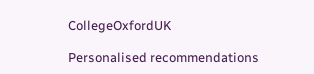CollegeOxfordUK

Personalised recommendations